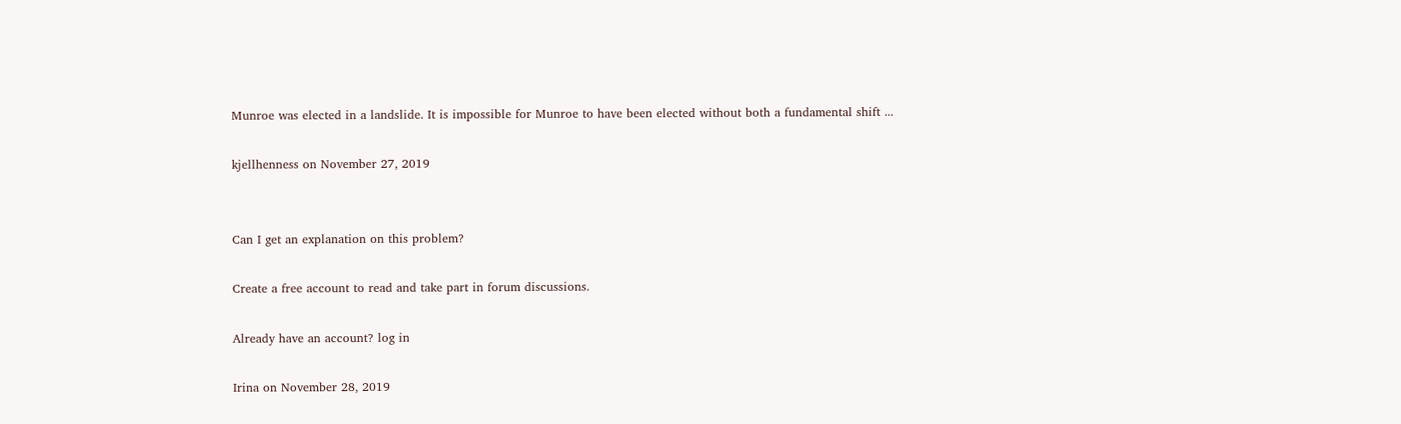Munroe was elected in a landslide. It is impossible for Munroe to have been elected without both a fundamental shift ...

kjellhenness on November 27, 2019


Can I get an explanation on this problem?

Create a free account to read and take part in forum discussions.

Already have an account? log in

Irina on November 28, 2019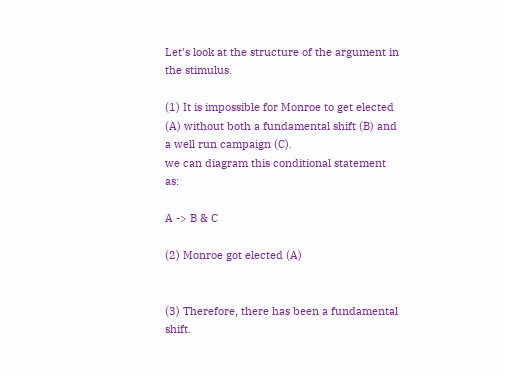Let's look at the structure of the argument in the stimulus.

(1) It is impossible for Monroe to get elected (A) without both a fundamental shift (B) and a well run campaign (C).
we can diagram this conditional statement as:

A -> B & C

(2) Monroe got elected (A)


(3) Therefore, there has been a fundamental shift.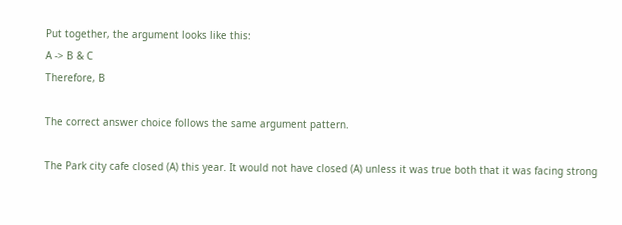Put together, the argument looks like this:
A -> B & C
Therefore, B

The correct answer choice follows the same argument pattern.

The Park city cafe closed (A) this year. It would not have closed (A) unless it was true both that it was facing strong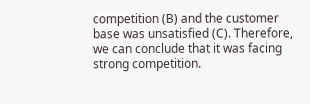competition (B) and the customer base was unsatisfied (C). Therefore, we can conclude that it was facing strong competition.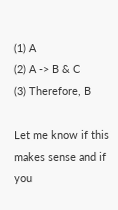(1) A
(2) A -> B & C
(3) Therefore, B

Let me know if this makes sense and if you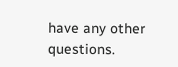have any other questions.